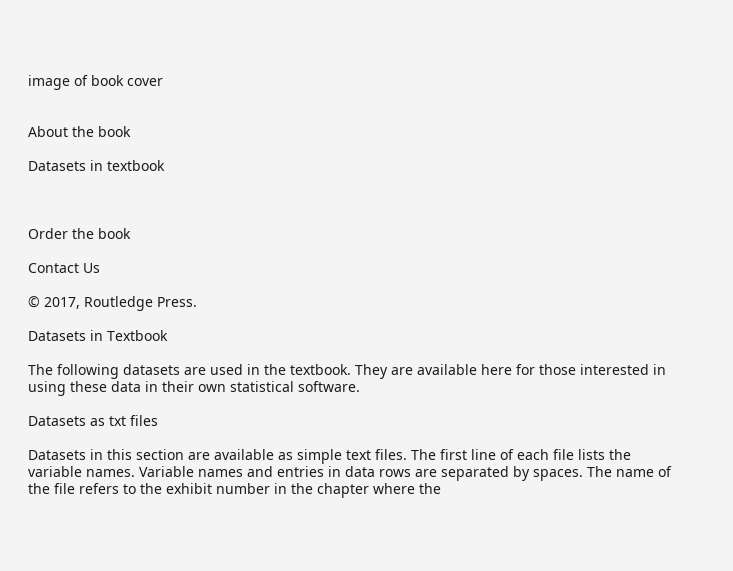image of book cover


About the book

Datasets in textbook



Order the book

Contact Us

© 2017, Routledge Press.

Datasets in Textbook

The following datasets are used in the textbook. They are available here for those interested in using these data in their own statistical software.

Datasets as txt files

Datasets in this section are available as simple text files. The first line of each file lists the variable names. Variable names and entries in data rows are separated by spaces. The name of the file refers to the exhibit number in the chapter where the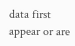data first appear or are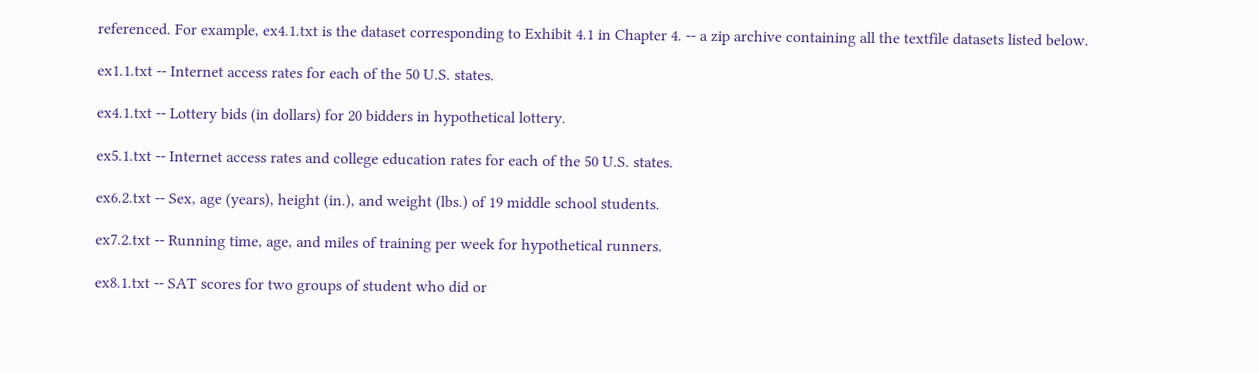referenced. For example, ex4.1.txt is the dataset corresponding to Exhibit 4.1 in Chapter 4. -- a zip archive containing all the textfile datasets listed below.

ex1.1.txt -- Internet access rates for each of the 50 U.S. states.

ex4.1.txt -- Lottery bids (in dollars) for 20 bidders in hypothetical lottery.

ex5.1.txt -- Internet access rates and college education rates for each of the 50 U.S. states.

ex6.2.txt -- Sex, age (years), height (in.), and weight (lbs.) of 19 middle school students.

ex7.2.txt -- Running time, age, and miles of training per week for hypothetical runners.

ex8.1.txt -- SAT scores for two groups of student who did or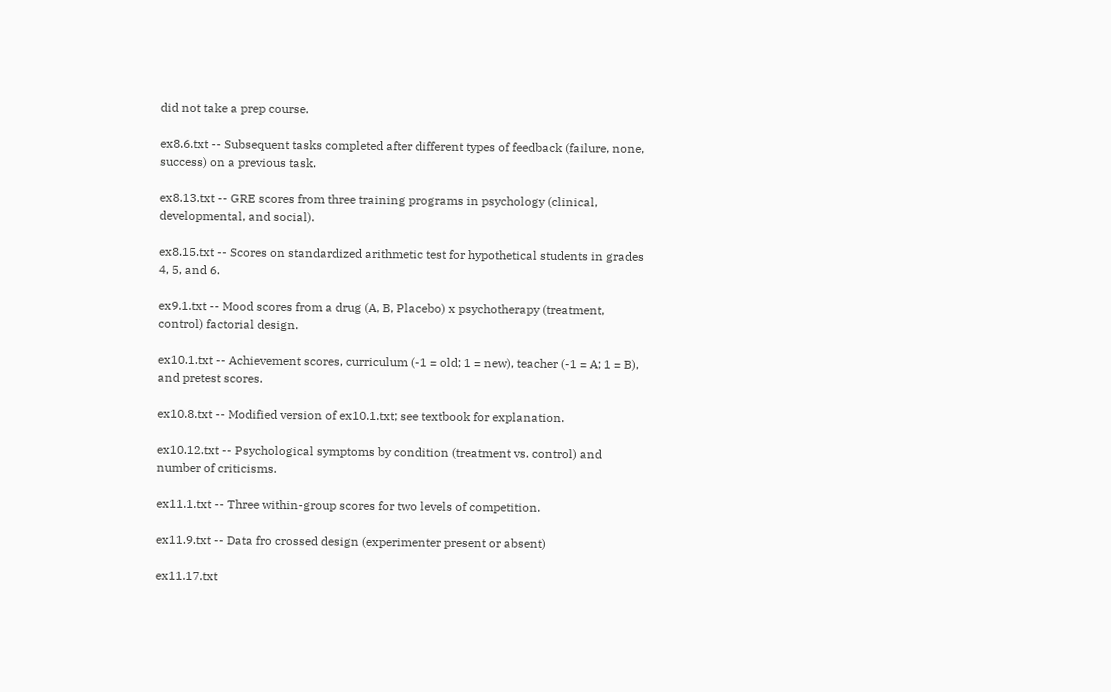did not take a prep course.

ex8.6.txt -- Subsequent tasks completed after different types of feedback (failure, none, success) on a previous task.

ex8.13.txt -- GRE scores from three training programs in psychology (clinical, developmental, and social).

ex8.15.txt -- Scores on standardized arithmetic test for hypothetical students in grades 4, 5, and 6.

ex9.1.txt -- Mood scores from a drug (A, B, Placebo) x psychotherapy (treatment, control) factorial design.

ex10.1.txt -- Achievement scores, curriculum (-1 = old; 1 = new), teacher (-1 = A; 1 = B), and pretest scores.

ex10.8.txt -- Modified version of ex10.1.txt; see textbook for explanation.

ex10.12.txt -- Psychological symptoms by condition (treatment vs. control) and number of criticisms.

ex11.1.txt -- Three within-group scores for two levels of competition.

ex11.9.txt -- Data fro crossed design (experimenter present or absent)

ex11.17.txt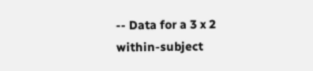-- Data for a 3 x 2 within-subject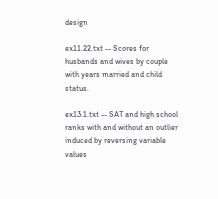design

ex11.22.txt -- Scores for husbands and wives by couple with years married and child status.

ex13.1.txt -- SAT and high school ranks with and without an outlier induced by reversing variable values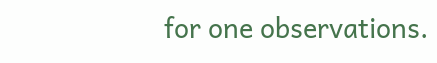for one observations.